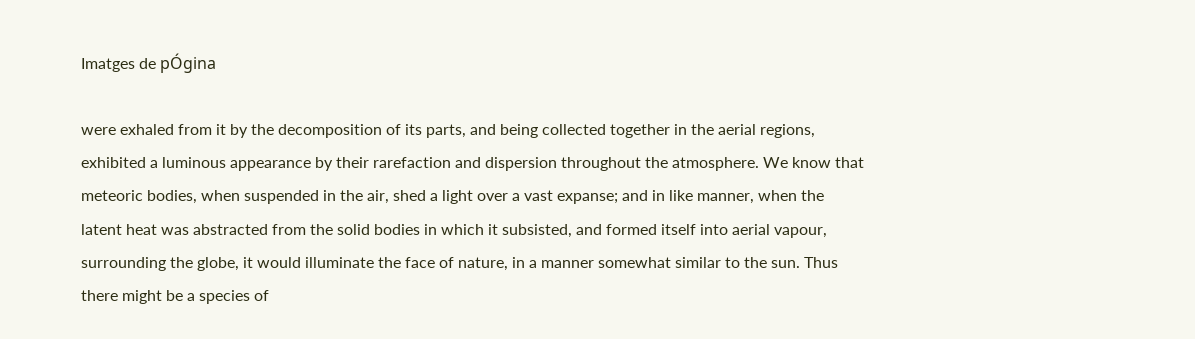Imatges de pÓgina

were exhaled from it by the decomposition of its parts, and being collected together in the aerial regions, exhibited a luminous appearance by their rarefaction and dispersion throughout the atmosphere. We know that meteoric bodies, when suspended in the air, shed a light over a vast expanse; and in like manner, when the latent heat was abstracted from the solid bodies in which it subsisted, and formed itself into aerial vapour, surrounding the globe, it would illuminate the face of nature, in a manner somewhat similar to the sun. Thus there might be a species of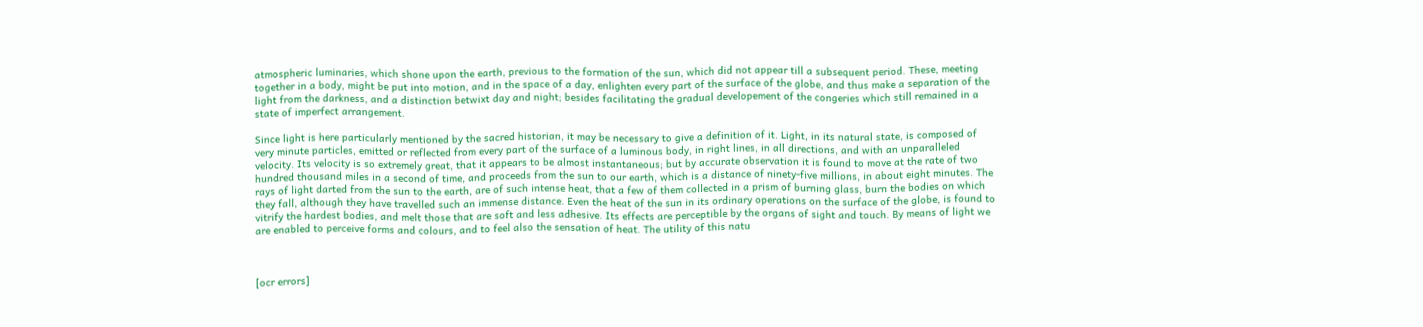atmospheric luminaries, which shone upon the earth, previous to the formation of the sun, which did not appear till a subsequent period. These, meeting together in a body, might be put into motion, and in the space of a day, enlighten every part of the surface of the globe, and thus make a separation of the light from the darkness, and a distinction betwixt day and night; besides facilitating the gradual developement of the congeries which still remained in a state of imperfect arrangement.

Since light is here particularly mentioned by the sacred historian, it may be necessary to give a definition of it. Light, in its natural state, is composed of very minute particles, emitted or reflected from every part of the surface of a luminous body, in right lines, in all directions, and with an unparalleled velocity. Its velocity is so extremely great, that it appears to be almost instantaneous; but by accurate observation it is found to move at the rate of two hundred thousand miles in a second of time, and proceeds from the sun to our earth, which is a distance of ninety-five millions, in about eight minutes. The rays of light darted from the sun to the earth, are of such intense heat, that a few of them collected in a prism of burning glass, burn the bodies on which they fall, although they have travelled such an immense distance. Even the heat of the sun in its ordinary operations on the surface of the globe, is found to vitrify the hardest bodies, and melt those that are soft and less adhesive. Its effects are perceptible by the organs of sight and touch. By means of light we are enabled to perceive forms and colours, and to feel also the sensation of heat. The utility of this natu



[ocr errors]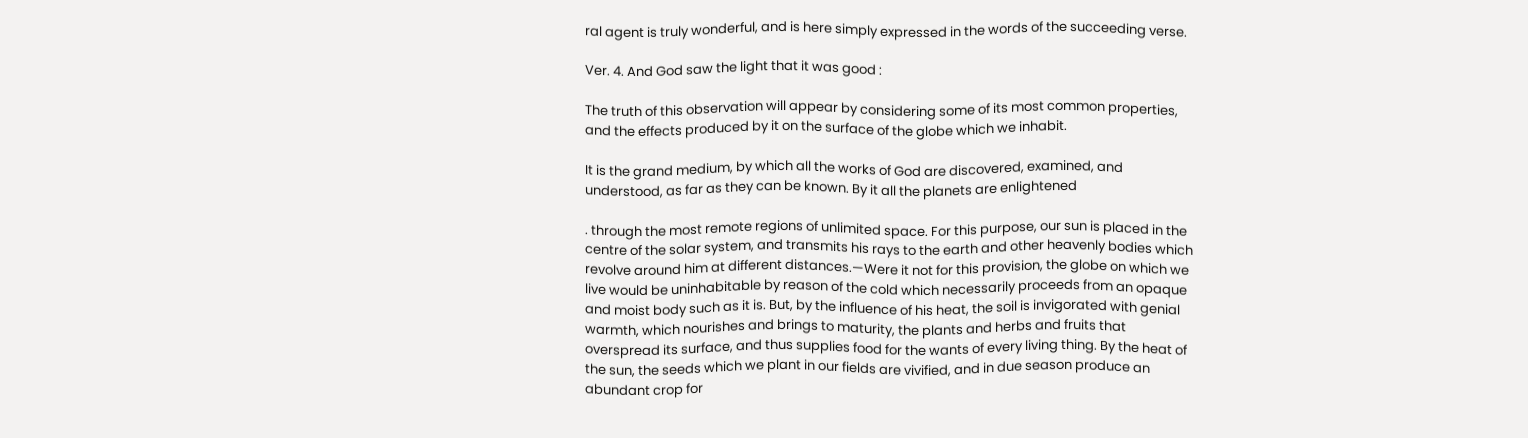ral agent is truly wonderful, and is here simply expressed in the words of the succeeding verse.

Ver. 4. And God saw the light that it was good :

The truth of this observation will appear by considering some of its most common properties, and the effects produced by it on the surface of the globe which we inhabit.

It is the grand medium, by which all the works of God are discovered, examined, and understood, as far as they can be known. By it all the planets are enlightened

. through the most remote regions of unlimited space. For this purpose, our sun is placed in the centre of the solar system, and transmits his rays to the earth and other heavenly bodies which revolve around him at different distances.—Were it not for this provision, the globe on which we live would be uninhabitable by reason of the cold which necessarily proceeds from an opaque and moist body such as it is. But, by the influence of his heat, the soil is invigorated with genial warmth, which nourishes and brings to maturity, the plants and herbs and fruits that overspread its surface, and thus supplies food for the wants of every living thing. By the heat of the sun, the seeds which we plant in our fields are vivified, and in due season produce an abundant crop for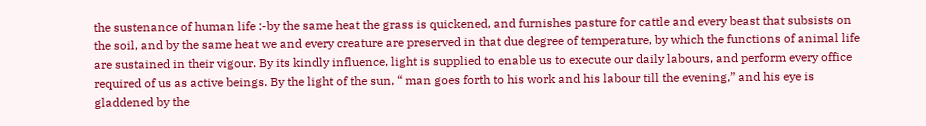the sustenance of human life :-by the same heat the grass is quickened, and furnishes pasture for cattle and every beast that subsists on the soil, and by the same heat we and every creature are preserved in that due degree of temperature, by which the functions of animal life are sustained in their vigour. By its kindly influence, light is supplied to enable us to execute our daily labours, and perform every office required of us as active beings. By the light of the sun, “ man goes forth to his work and his labour till the evening,” and his eye is gladdened by the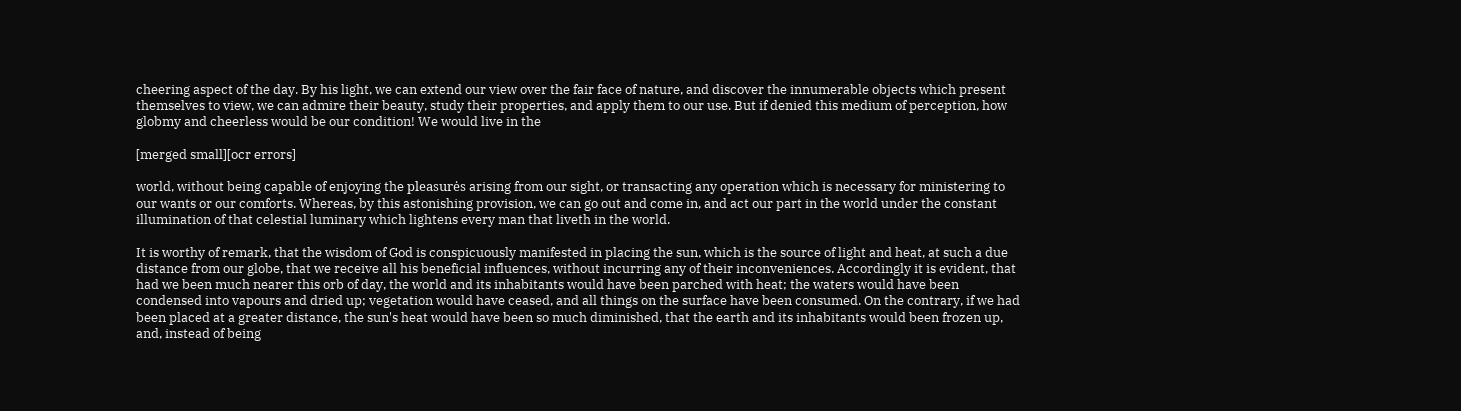cheering aspect of the day. By his light, we can extend our view over the fair face of nature, and discover the innumerable objects which present themselves to view, we can admire their beauty, study their properties, and apply them to our use. But if denied this medium of perception, how globmy and cheerless would be our condition! We would live in the

[merged small][ocr errors]

world, without being capable of enjoying the pleasurės arising from our sight, or transacting any operation which is necessary for ministering to our wants or our comforts. Whereas, by this astonishing provision, we can go out and come in, and act our part in the world under the constant illumination of that celestial luminary which lightens every man that liveth in the world.

It is worthy of remark, that the wisdom of God is conspicuously manifested in placing the sun, which is the source of light and heat, at such a due distance from our globe, that we receive all his beneficial influences, without incurring any of their inconveniences. Accordingly it is evident, that had we been much nearer this orb of day, the world and its inhabitants would have been parched with heat; the waters would have been condensed into vapours and dried up; vegetation would have ceased, and all things on the surface have been consumed. On the contrary, if we had been placed at a greater distance, the sun's heat would have been so much diminished, that the earth and its inhabitants would been frozen up, and, instead of being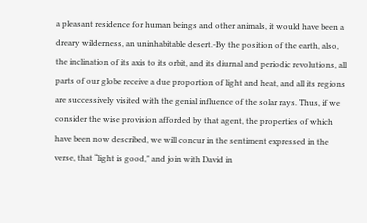a pleasant residence for human beings and other animals, it would have been a dreary wilderness, an uninhabitable desert.-By the position of the earth, also, the inclination of its axis to its orbit, and its diurnal and periodic revolutions, all parts of our globe receive a due proportion of light and heat, and all its regions are successively visited with the genial influence of the solar rays. Thus, if we consider the wise provision afforded by that agent, the properties of which have been now described, we will concur in the sentiment expressed in the verse, that “light is good," and join with David in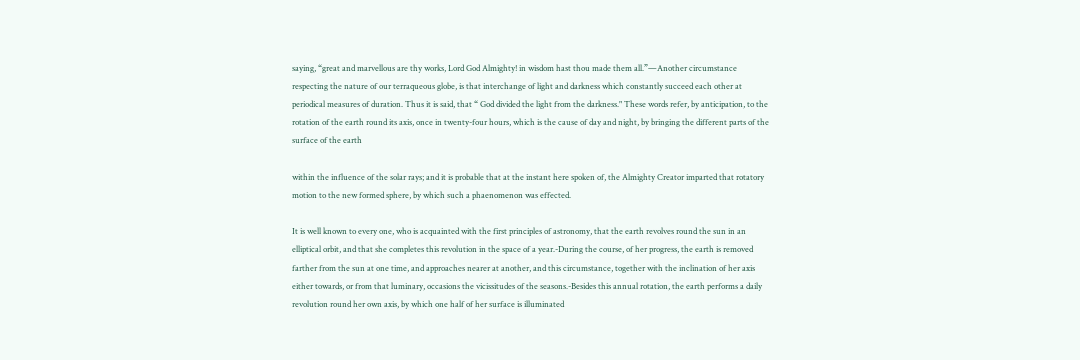saying, “great and marvellous are thy works, Lord God Almighty! in wisdom hast thou made them all.”—Another circumstance respecting the nature of our terraqueous globe, is that interchange of light and darkness which constantly succeed each other at periodical measures of duration. Thus it is said, that “ God divided the light from the darkness." These words refer, by anticipation, to the rotation of the earth round its axis, once in twenty-four hours, which is the cause of day and night, by bringing the different parts of the surface of the earth

within the influence of the solar rays; and it is probable that at the instant here spoken of, the Almighty Creator imparted that rotatory motion to the new formed sphere, by which such a phaenomenon was effected.

It is well known to every one, who is acquainted with the first principles of astronomy, that the earth revolves round the sun in an elliptical orbit, and that she completes this revolution in the space of a year.-During the course, of her progress, the earth is removed farther from the sun at one time, and approaches nearer at another, and this circumstance, together with the inclination of her axis either towards, or from that luminary, occasions the vicissitudes of the seasons.-Besides this annual rotation, the earth performs a daily revolution round her own axis, by which one half of her surface is illuminated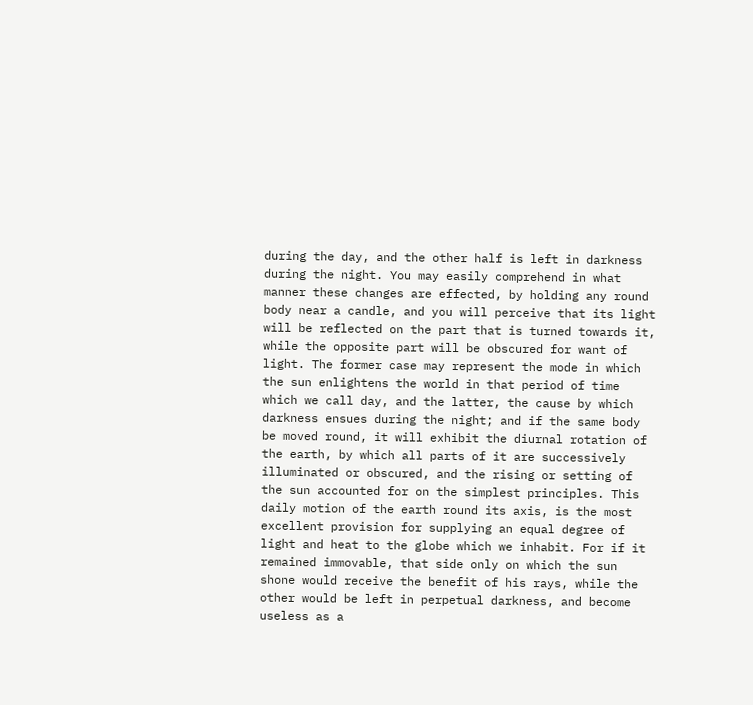during the day, and the other half is left in darkness during the night. You may easily comprehend in what manner these changes are effected, by holding any round body near a candle, and you will perceive that its light will be reflected on the part that is turned towards it, while the opposite part will be obscured for want of light. The former case may represent the mode in which the sun enlightens the world in that period of time which we call day, and the latter, the cause by which darkness ensues during the night; and if the same body be moved round, it will exhibit the diurnal rotation of the earth, by which all parts of it are successively illuminated or obscured, and the rising or setting of the sun accounted for on the simplest principles. This daily motion of the earth round its axis, is the most excellent provision for supplying an equal degree of light and heat to the globe which we inhabit. For if it remained immovable, that side only on which the sun shone would receive the benefit of his rays, while the other would be left in perpetual darkness, and become useless as a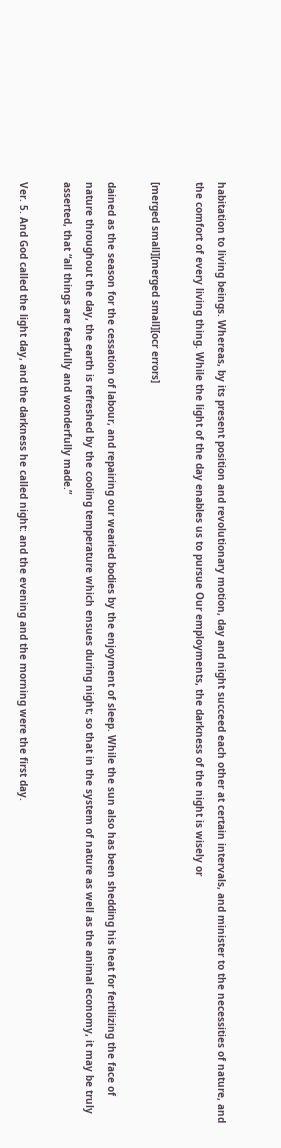habitation to living beings. Whereas, by its present position and revolutionary motion, day and night succeed each other at certain intervals, and minister to the necessities of nature, and the comfort of every living thing. While the light of the day enables us to pursue Our employments, the darkness of the night is wisely or

[merged small][merged small][ocr errors]

dained as the season for the cessation of labour, and repairing our wearied bodies by the enjoyment of sleep. While the sun also has been shedding his heat for fertilizing the face of nature throughout the day, the earth is refreshed by the cooling temperature which ensues during night; so that in the system of nature as well as the animal economy, it may be truly asserted, that “all things are fearfully and wonderfully made.”

Ver. 5. And God called the light day, and the darkness he called night: and the evening and the morning were the first day.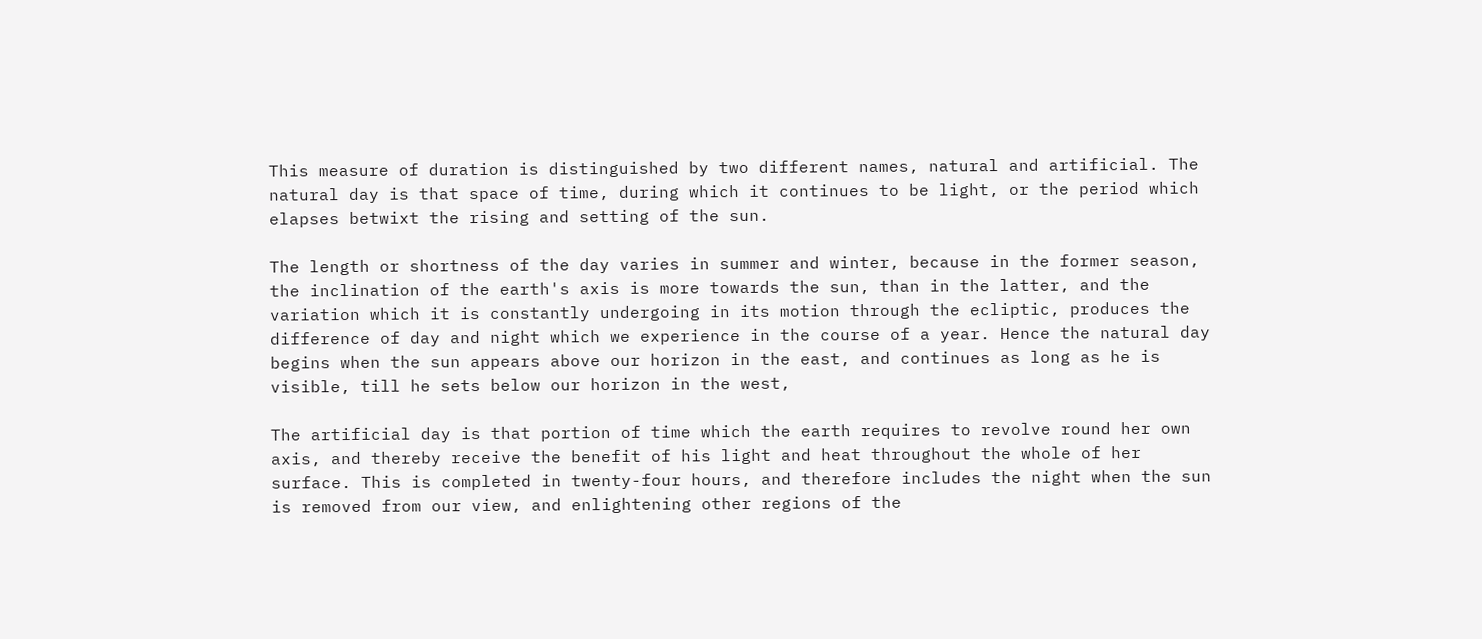This measure of duration is distinguished by two different names, natural and artificial. The natural day is that space of time, during which it continues to be light, or the period which elapses betwixt the rising and setting of the sun.

The length or shortness of the day varies in summer and winter, because in the former season, the inclination of the earth's axis is more towards the sun, than in the latter, and the variation which it is constantly undergoing in its motion through the ecliptic, produces the difference of day and night which we experience in the course of a year. Hence the natural day begins when the sun appears above our horizon in the east, and continues as long as he is visible, till he sets below our horizon in the west,

The artificial day is that portion of time which the earth requires to revolve round her own axis, and thereby receive the benefit of his light and heat throughout the whole of her surface. This is completed in twenty-four hours, and therefore includes the night when the sun is removed from our view, and enlightening other regions of the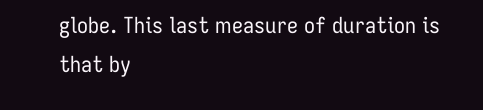globe. This last measure of duration is that by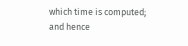which time is computed; and hence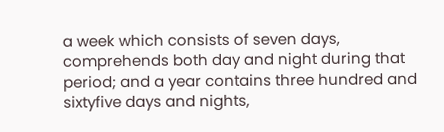a week which consists of seven days, comprehends both day and night during that period; and a year contains three hundred and sixtyfive days and nights,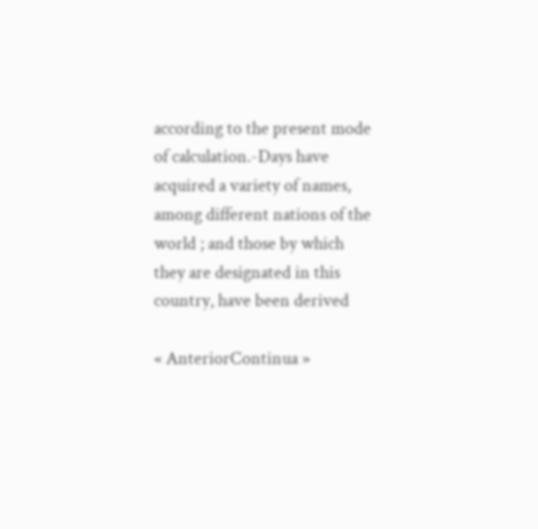according to the present mode of calculation.-Days have acquired a variety of names, among different nations of the world ; and those by which they are designated in this country, have been derived

« AnteriorContinua »